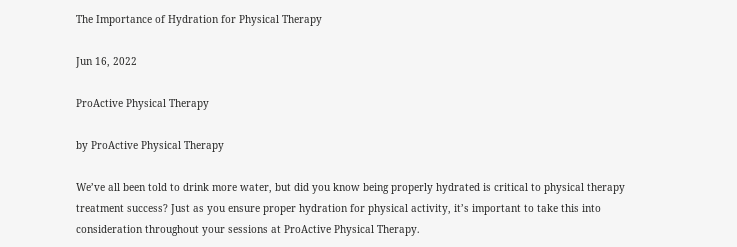The Importance of Hydration for Physical Therapy

Jun 16, 2022

ProActive Physical Therapy

by ProActive Physical Therapy

We’ve all been told to drink more water, but did you know being properly hydrated is critical to physical therapy treatment success? Just as you ensure proper hydration for physical activity, it’s important to take this into consideration throughout your sessions at ProActive Physical Therapy.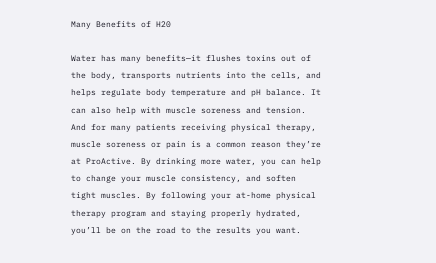Many Benefits of H20

Water has many benefits—it flushes toxins out of the body, transports nutrients into the cells, and helps regulate body temperature and pH balance. It can also help with muscle soreness and tension. And for many patients receiving physical therapy, muscle soreness or pain is a common reason they’re at ProActive. By drinking more water, you can help to change your muscle consistency, and soften tight muscles. By following your at-home physical therapy program and staying properly hydrated, you’ll be on the road to the results you want.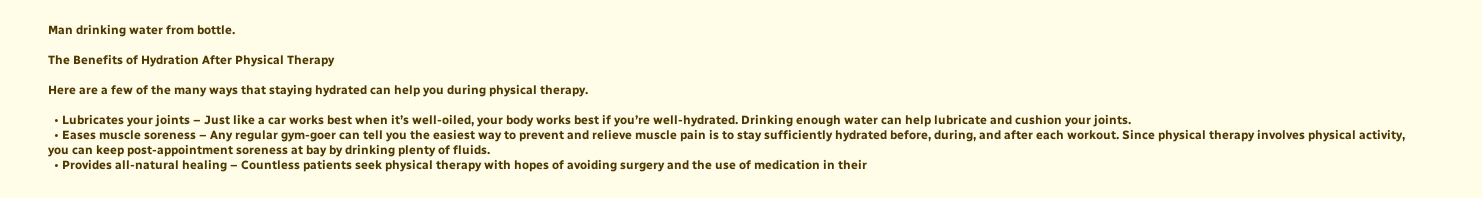Man drinking water from bottle.

The Benefits of Hydration After Physical Therapy

Here are a few of the many ways that staying hydrated can help you during physical therapy.

  • Lubricates your joints – Just like a car works best when it’s well-oiled, your body works best if you’re well-hydrated. Drinking enough water can help lubricate and cushion your joints.
  • Eases muscle soreness – Any regular gym-goer can tell you the easiest way to prevent and relieve muscle pain is to stay sufficiently hydrated before, during, and after each workout. Since physical therapy involves physical activity, you can keep post-appointment soreness at bay by drinking plenty of fluids.
  • Provides all-natural healing – Countless patients seek physical therapy with hopes of avoiding surgery and the use of medication in their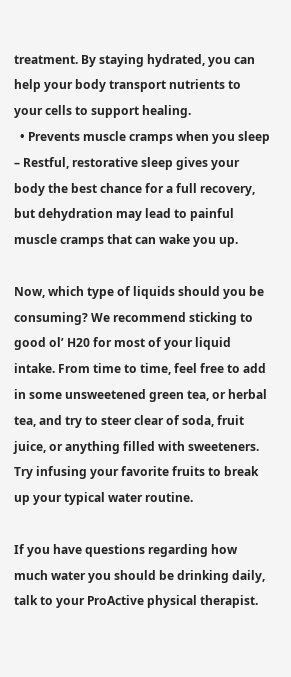treatment. By staying hydrated, you can help your body transport nutrients to your cells to support healing.
  • Prevents muscle cramps when you sleep – Restful, restorative sleep gives your body the best chance for a full recovery, but dehydration may lead to painful muscle cramps that can wake you up.

Now, which type of liquids should you be consuming? We recommend sticking to good ol’ H20 for most of your liquid intake. From time to time, feel free to add in some unsweetened green tea, or herbal tea, and try to steer clear of soda, fruit juice, or anything filled with sweeteners. Try infusing your favorite fruits to break up your typical water routine.

If you have questions regarding how much water you should be drinking daily, talk to your ProActive physical therapist.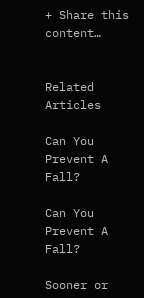+ Share this content…


Related Articles

Can You Prevent A Fall?

Can You Prevent A Fall?

Sooner or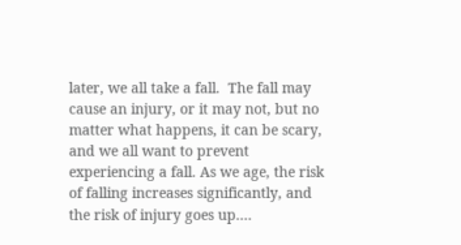later, we all take a fall.  The fall may cause an injury, or it may not, but no matter what happens, it can be scary, and we all want to prevent experiencing a fall. As we age, the risk of falling increases significantly, and the risk of injury goes up....